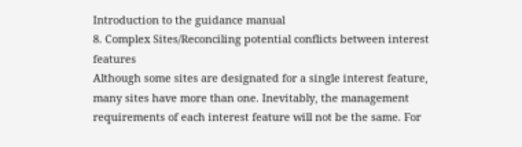Introduction to the guidance manual
8. Complex Sites/Reconciling potential conflicts between interest features
Although some sites are designated for a single interest feature, many sites have more than one. Inevitably, the management requirements of each interest feature will not be the same. For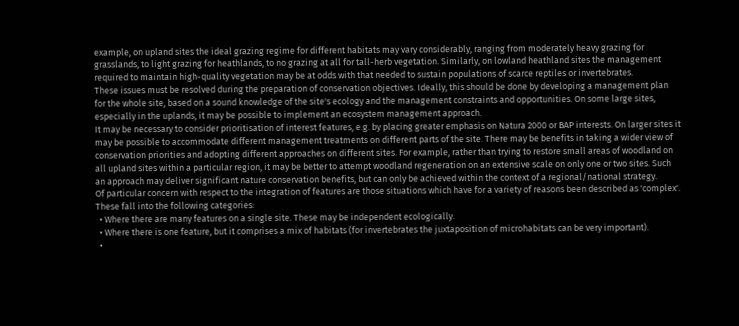example, on upland sites the ideal grazing regime for different habitats may vary considerably, ranging from moderately heavy grazing for grasslands, to light grazing for heathlands, to no grazing at all for tall-herb vegetation. Similarly, on lowland heathland sites the management required to maintain high-quality vegetation may be at odds with that needed to sustain populations of scarce reptiles or invertebrates.
These issues must be resolved during the preparation of conservation objectives. Ideally, this should be done by developing a management plan for the whole site, based on a sound knowledge of the site's ecology and the management constraints and opportunities. On some large sites, especially in the uplands, it may be possible to implement an ecosystem management approach.
It may be necessary to consider prioritisation of interest features, e.g. by placing greater emphasis on Natura 2000 or BAP interests. On larger sites it may be possible to accommodate different management treatments on different parts of the site. There may be benefits in taking a wider view of conservation priorities and adopting different approaches on different sites. For example, rather than trying to restore small areas of woodland on all upland sites within a particular region, it may be better to attempt woodland regeneration on an extensive scale on only one or two sites. Such an approach may deliver significant nature conservation benefits, but can only be achieved within the context of a regional/national strategy.
Of particular concern with respect to the integration of features are those situations which have for a variety of reasons been described as 'complex'. These fall into the following categories:
  • Where there are many features on a single site. These may be independent ecologically.
  • Where there is one feature, but it comprises a mix of habitats (for invertebrates the juxtaposition of microhabitats can be very important).
  •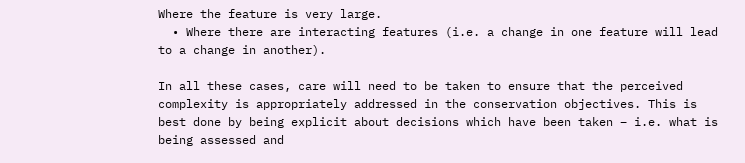Where the feature is very large.
  • Where there are interacting features (i.e. a change in one feature will lead to a change in another).

In all these cases, care will need to be taken to ensure that the perceived complexity is appropriately addressed in the conservation objectives. This is best done by being explicit about decisions which have been taken – i.e. what is being assessed and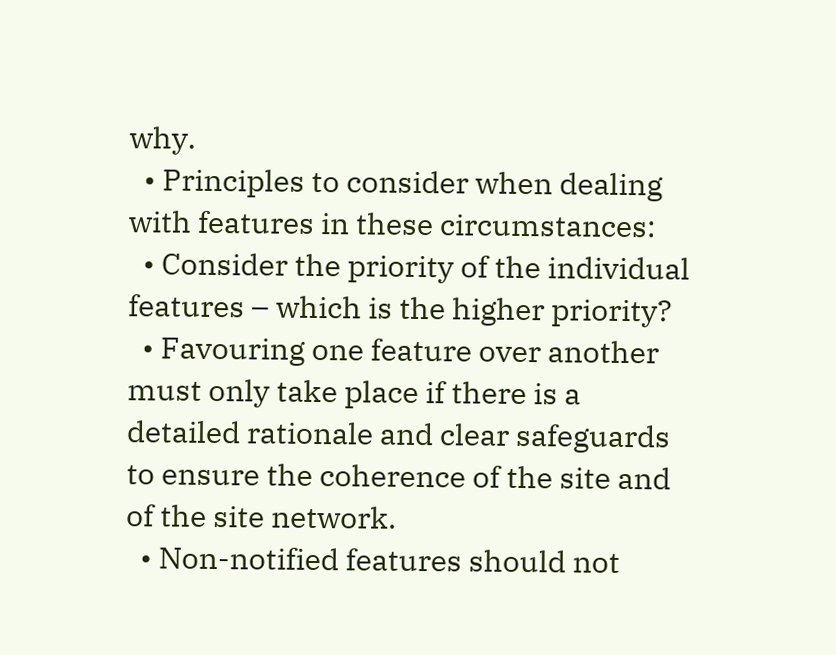why.
  • Principles to consider when dealing with features in these circumstances:
  • Consider the priority of the individual features – which is the higher priority?
  • Favouring one feature over another must only take place if there is a detailed rationale and clear safeguards to ensure the coherence of the site and of the site network.
  • Non-notified features should not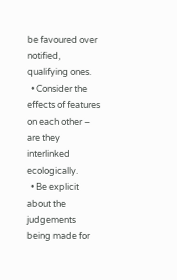be favoured over notified, qualifying ones.
  • Consider the effects of features on each other – are they interlinked ecologically.
  • Be explicit about the judgements being made for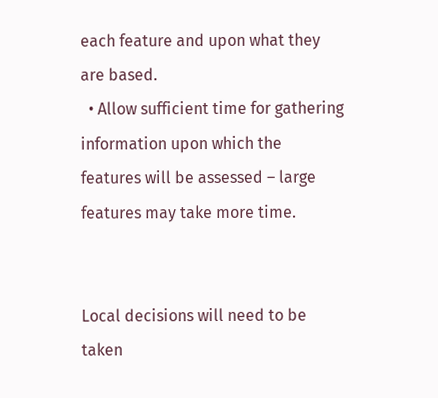each feature and upon what they are based.
  • Allow sufficient time for gathering information upon which the features will be assessed – large features may take more time.


Local decisions will need to be taken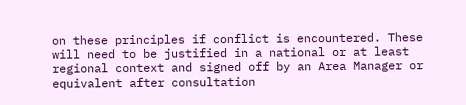on these principles if conflict is encountered. These will need to be justified in a national or at least regional context and signed off by an Area Manager or equivalent after consultation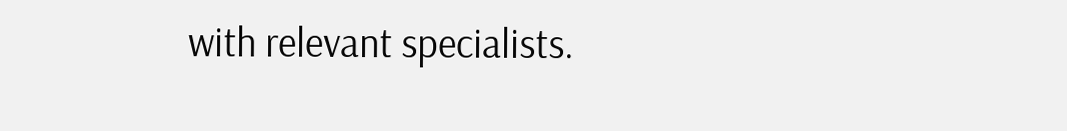with relevant specialists.